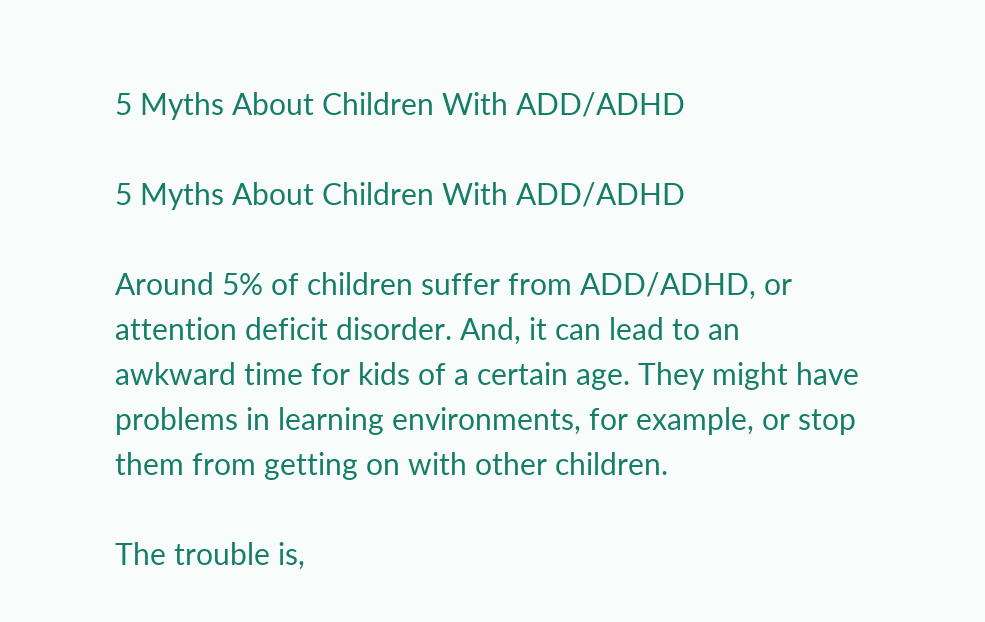5 Myths About Children With ADD/ADHD

5 Myths About Children With ADD/ADHD

Around 5% of children suffer from ADD/ADHD, or attention deficit disorder. And, it can lead to an awkward time for kids of a certain age. They might have problems in learning environments, for example, or stop them from getting on with other children.

The trouble is,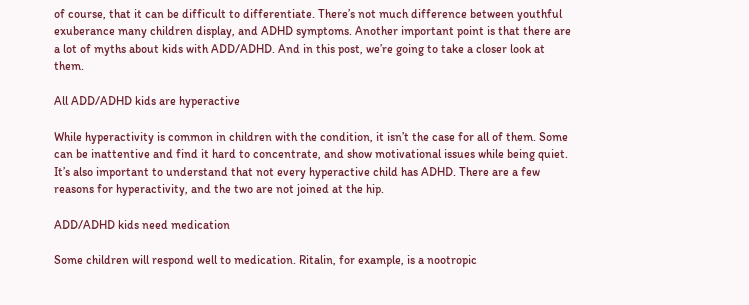of course, that it can be difficult to differentiate. There’s not much difference between youthful exuberance many children display, and ADHD symptoms. Another important point is that there are a lot of myths about kids with ADD/ADHD. And in this post, we’re going to take a closer look at them.

All ADD/ADHD kids are hyperactive

While hyperactivity is common in children with the condition, it isn’t the case for all of them. Some can be inattentive and find it hard to concentrate, and show motivational issues while being quiet. It’s also important to understand that not every hyperactive child has ADHD. There are a few reasons for hyperactivity, and the two are not joined at the hip.

ADD/ADHD kids need medication

Some children will respond well to medication. Ritalin, for example, is a nootropic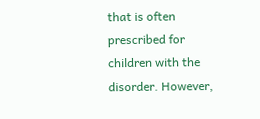that is often prescribed for children with the disorder. However,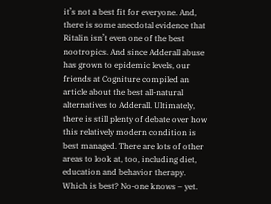it’s not a best fit for everyone. And, there is some anecdotal evidence that Ritalin isn’t even one of the best nootropics. And since Adderall abuse has grown to epidemic levels, our friends at Cogniture compiled an article about the best all-natural alternatives to Adderall. Ultimately, there is still plenty of debate over how this relatively modern condition is best managed. There are lots of other areas to look at, too, including diet, education and behavior therapy. Which is best? No-one knows – yet.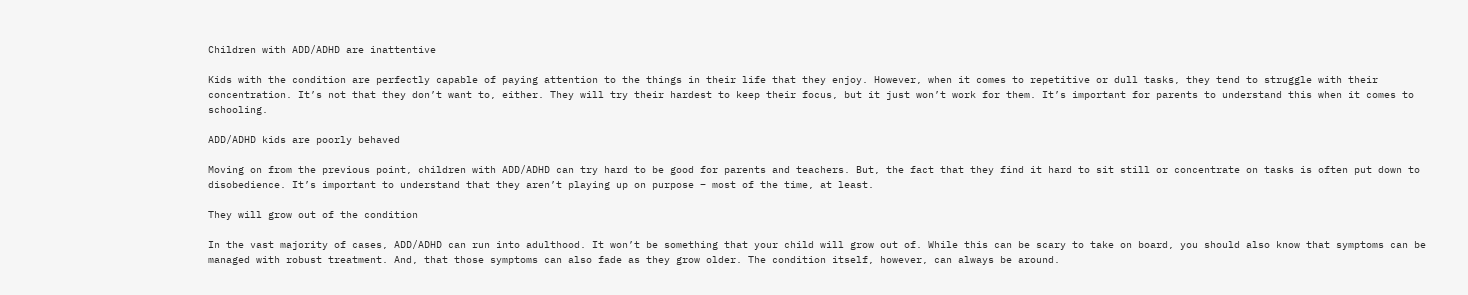Children with ADD/ADHD are inattentive

Kids with the condition are perfectly capable of paying attention to the things in their life that they enjoy. However, when it comes to repetitive or dull tasks, they tend to struggle with their concentration. It’s not that they don’t want to, either. They will try their hardest to keep their focus, but it just won’t work for them. It’s important for parents to understand this when it comes to schooling.

ADD/ADHD kids are poorly behaved

Moving on from the previous point, children with ADD/ADHD can try hard to be good for parents and teachers. But, the fact that they find it hard to sit still or concentrate on tasks is often put down to disobedience. It’s important to understand that they aren’t playing up on purpose – most of the time, at least.

They will grow out of the condition

In the vast majority of cases, ADD/ADHD can run into adulthood. It won’t be something that your child will grow out of. While this can be scary to take on board, you should also know that symptoms can be managed with robust treatment. And, that those symptoms can also fade as they grow older. The condition itself, however, can always be around.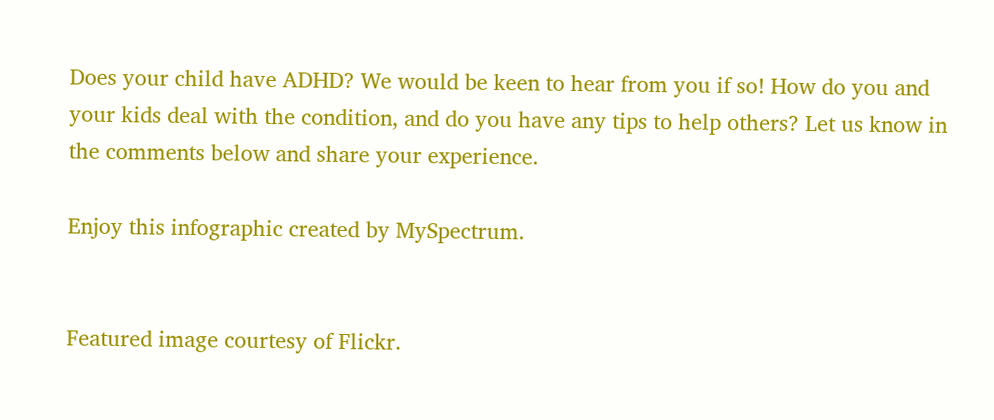Does your child have ADHD? We would be keen to hear from you if so! How do you and your kids deal with the condition, and do you have any tips to help others? Let us know in the comments below and share your experience.

Enjoy this infographic created by MySpectrum.


Featured image courtesy of Flickr.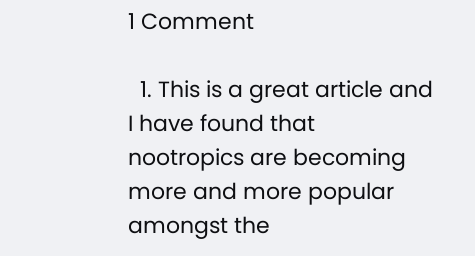1 Comment

  1. This is a great article and I have found that nootropics are becoming more and more popular amongst the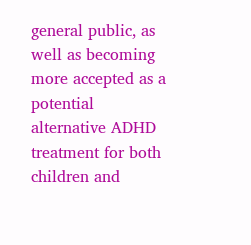general public, as well as becoming more accepted as a potential alternative ADHD treatment for both children and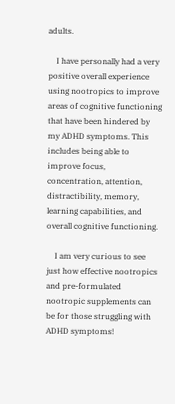adults.

    I have personally had a very positive overall experience using nootropics to improve areas of cognitive functioning that have been hindered by my ADHD symptoms. This includes being able to improve focus, concentration, attention, distractibility, memory, learning capabilities, and overall cognitive functioning.

    I am very curious to see just how effective nootropics and pre-formulated nootropic supplements can be for those struggling with ADHD symptoms!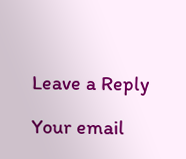Leave a Reply

Your email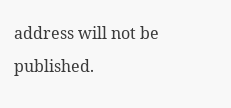address will not be published.